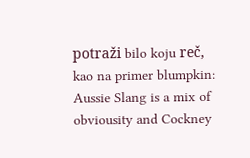potraži bilo koju reč, kao na primer blumpkin:
Aussie Slang is a mix of obviousity and Cockney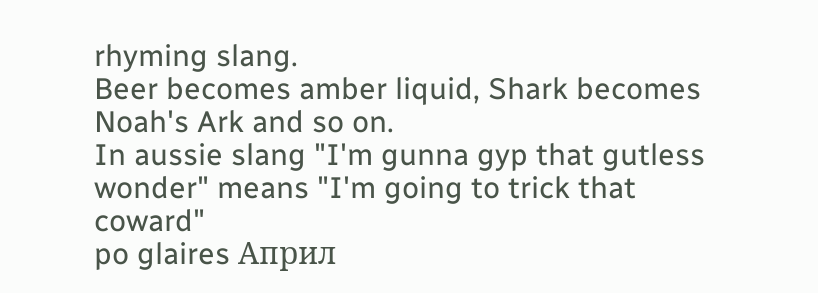rhyming slang.
Beer becomes amber liquid, Shark becomes Noah's Ark and so on.
In aussie slang "I'm gunna gyp that gutless wonder" means "I'm going to trick that coward"
po glaires Април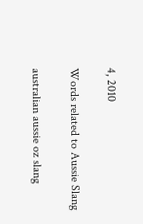4, 2010

Words related to Aussie Slang

australian aussie oz slang